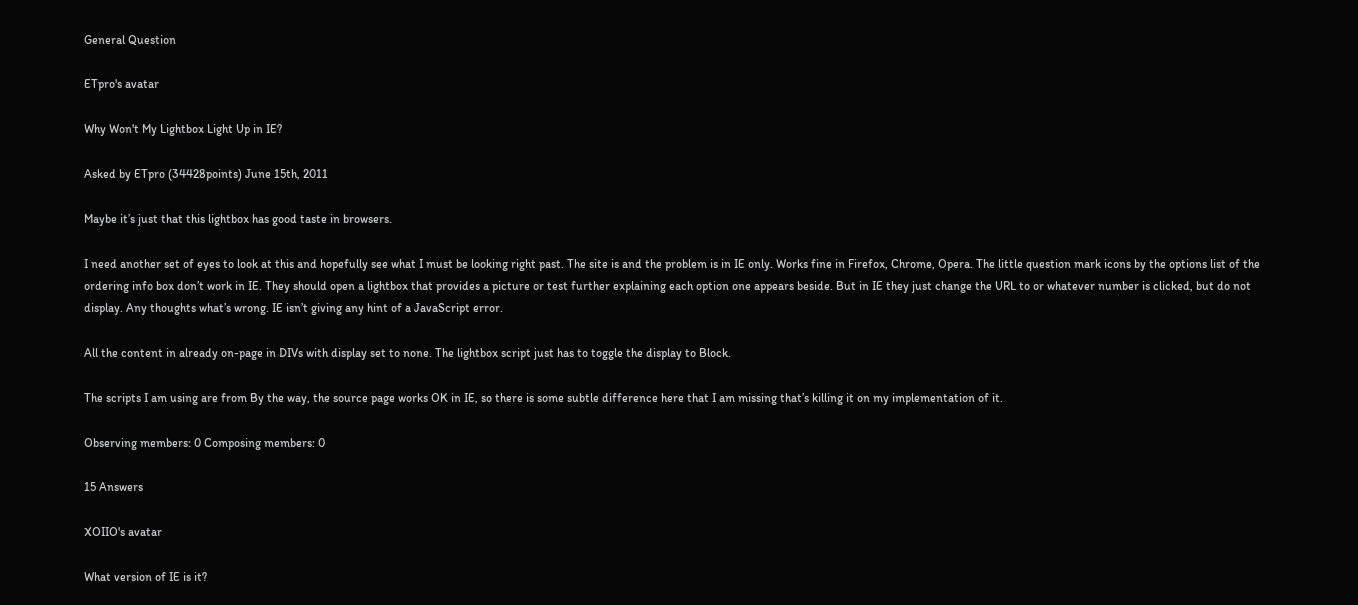General Question

ETpro's avatar

Why Won't My Lightbox Light Up in IE?

Asked by ETpro (34428points) June 15th, 2011

Maybe it’s just that this lightbox has good taste in browsers.

I need another set of eyes to look at this and hopefully see what I must be looking right past. The site is and the problem is in IE only. Works fine in Firefox, Chrome, Opera. The little question mark icons by the options list of the ordering info box don’t work in IE. They should open a lightbox that provides a picture or test further explaining each option one appears beside. But in IE they just change the URL to or whatever number is clicked, but do not display. Any thoughts what’s wrong. IE isn’t giving any hint of a JavaScript error.

All the content in already on-page in DIVs with display set to none. The lightbox script just has to toggle the display to Block.

The scripts I am using are from By the way, the source page works OK in IE, so there is some subtle difference here that I am missing that’s killing it on my implementation of it.

Observing members: 0 Composing members: 0

15 Answers

XOIIO's avatar

What version of IE is it?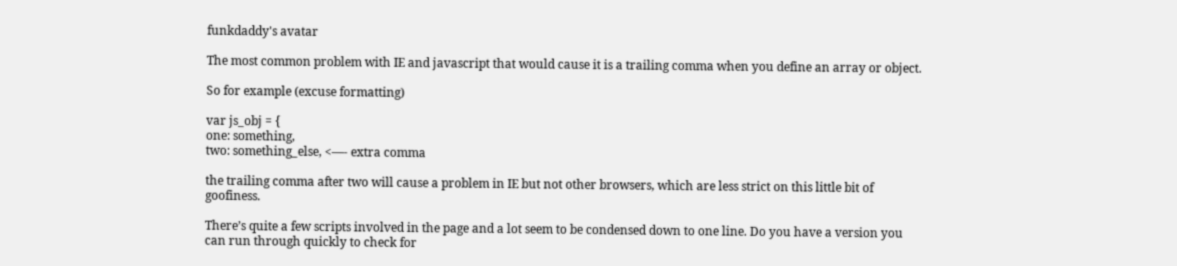funkdaddy's avatar

The most common problem with IE and javascript that would cause it is a trailing comma when you define an array or object.

So for example (excuse formatting)

var js_obj = {
one: something,
two: something_else, <—- extra comma

the trailing comma after two will cause a problem in IE but not other browsers, which are less strict on this little bit of goofiness.

There’s quite a few scripts involved in the page and a lot seem to be condensed down to one line. Do you have a version you can run through quickly to check for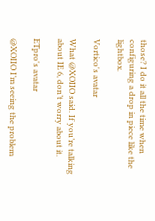those? I do it all the time when configuring a drop in piece like the lightbox.

Vortico's avatar

What @XOIIO said. If you’re talking about IE 6, don’t worry about it.

ETpro's avatar

@XOIIO I’m seeing the problem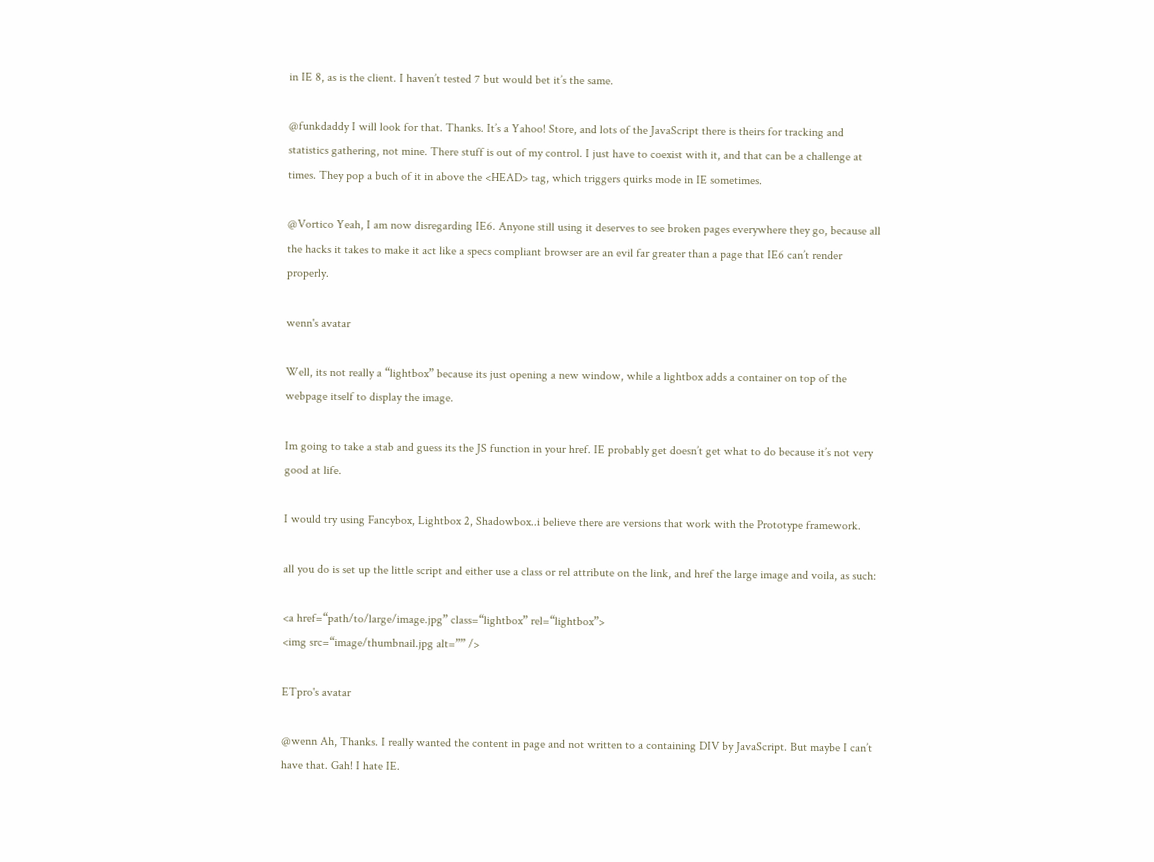in IE 8, as is the client. I haven’t tested 7 but would bet it’s the same.

@funkdaddy I will look for that. Thanks. It’s a Yahoo! Store, and lots of the JavaScript there is theirs for tracking and statistics gathering, not mine. There stuff is out of my control. I just have to coexist with it, and that can be a challenge at times. They pop a buch of it in above the <HEAD> tag, which triggers quirks mode in IE sometimes.

@Vortico Yeah, I am now disregarding IE6. Anyone still using it deserves to see broken pages everywhere they go, because all the hacks it takes to make it act like a specs compliant browser are an evil far greater than a page that IE6 can’t render properly.

wenn's avatar

Well, its not really a “lightbox” because its just opening a new window, while a lightbox adds a container on top of the webpage itself to display the image.

Im going to take a stab and guess its the JS function in your href. IE probably get doesn’t get what to do because it’s not very good at life.

I would try using Fancybox, Lightbox 2, Shadowbox..i believe there are versions that work with the Prototype framework.

all you do is set up the little script and either use a class or rel attribute on the link, and href the large image and voila, as such:

<a href=“path/to/large/image.jpg” class=“lightbox” rel=“lightbox”>
<img src=“image/thumbnail.jpg alt=”” />

ETpro's avatar

@wenn Ah, Thanks. I really wanted the content in page and not written to a containing DIV by JavaScript. But maybe I can’t have that. Gah! I hate IE.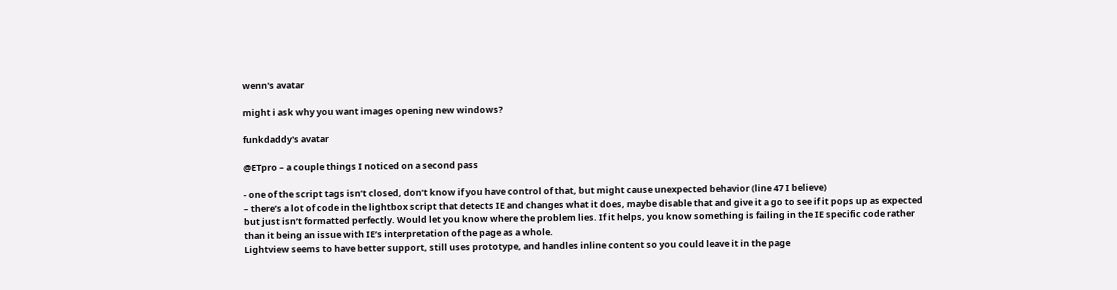wenn's avatar

might i ask why you want images opening new windows?

funkdaddy's avatar

@ETpro – a couple things I noticed on a second pass

- one of the script tags isn’t closed, don’t know if you have control of that, but might cause unexpected behavior (line 47 I believe)
– there’s a lot of code in the lightbox script that detects IE and changes what it does, maybe disable that and give it a go to see if it pops up as expected but just isn’t formatted perfectly. Would let you know where the problem lies. If it helps, you know something is failing in the IE specific code rather than it being an issue with IE’s interpretation of the page as a whole.
Lightview seems to have better support, still uses prototype, and handles inline content so you could leave it in the page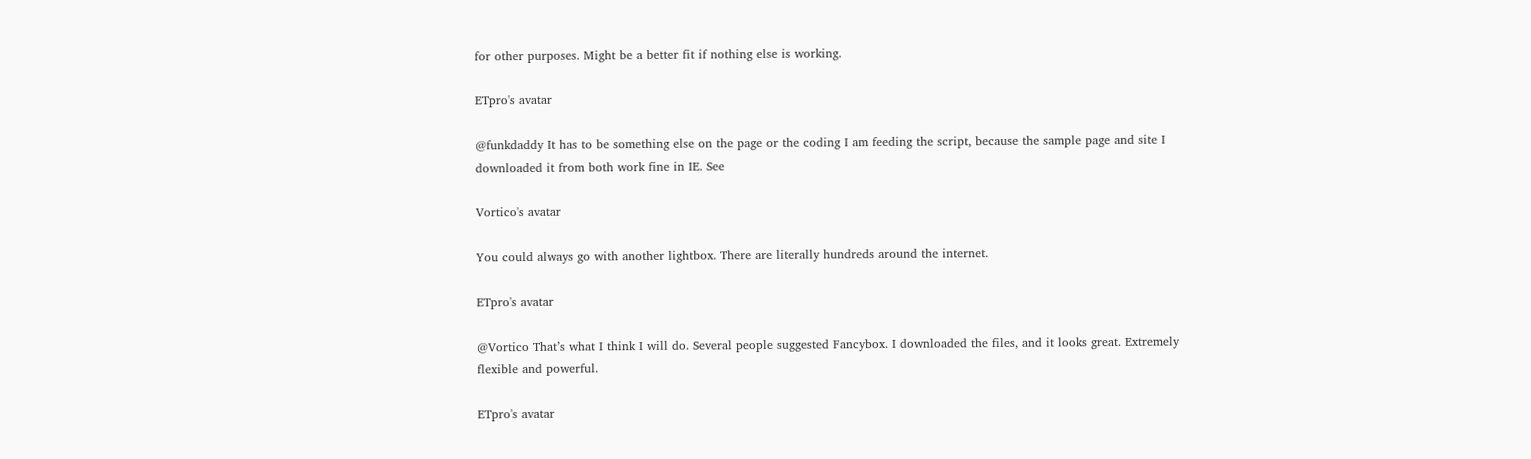for other purposes. Might be a better fit if nothing else is working.

ETpro's avatar

@funkdaddy It has to be something else on the page or the coding I am feeding the script, because the sample page and site I downloaded it from both work fine in IE. See

Vortico's avatar

You could always go with another lightbox. There are literally hundreds around the internet.

ETpro's avatar

@Vortico That’s what I think I will do. Several people suggested Fancybox. I downloaded the files, and it looks great. Extremely flexible and powerful.

ETpro's avatar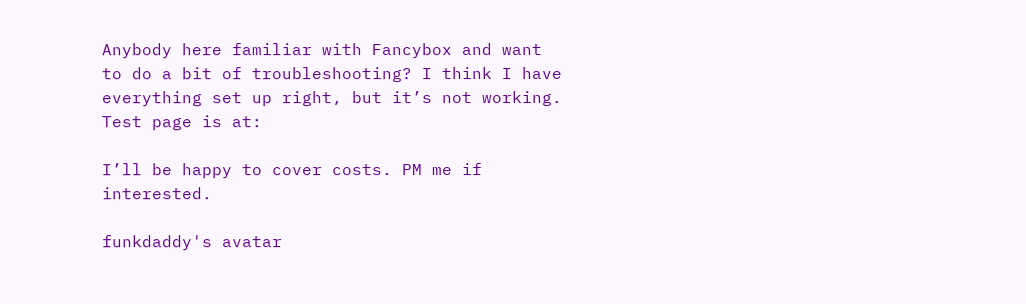Anybody here familiar with Fancybox and want to do a bit of troubleshooting? I think I have everything set up right, but it’s not working. Test page is at:

I’ll be happy to cover costs. PM me if interested.

funkdaddy's avatar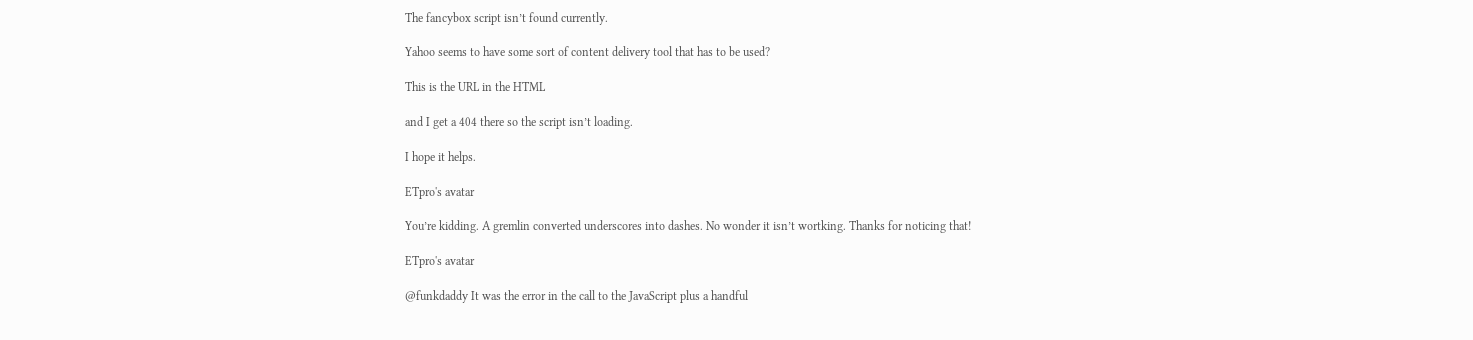The fancybox script isn’t found currently.

Yahoo seems to have some sort of content delivery tool that has to be used?

This is the URL in the HTML

and I get a 404 there so the script isn’t loading.

I hope it helps.

ETpro's avatar

You’re kidding. A gremlin converted underscores into dashes. No wonder it isn’t wortking. Thanks for noticing that!

ETpro's avatar

@funkdaddy It was the error in the call to the JavaScript plus a handful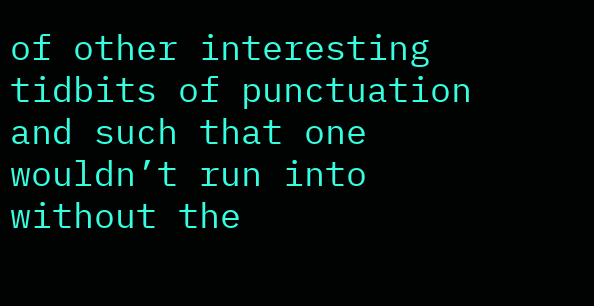of other interesting tidbits of punctuation and such that one wouldn’t run into without the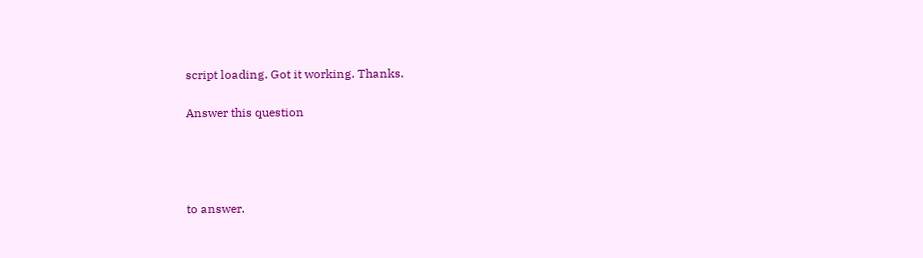script loading. Got it working. Thanks.

Answer this question




to answer.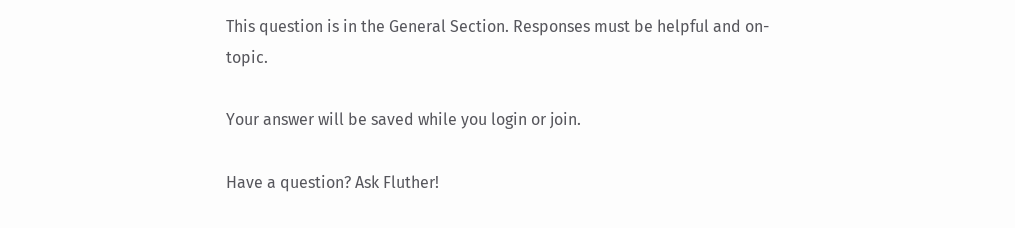This question is in the General Section. Responses must be helpful and on-topic.

Your answer will be saved while you login or join.

Have a question? Ask Fluther!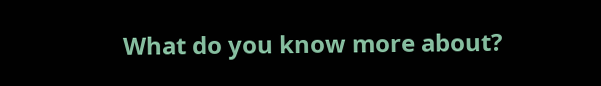What do you know more about?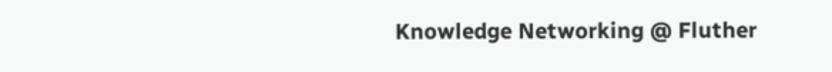Knowledge Networking @ Fluther